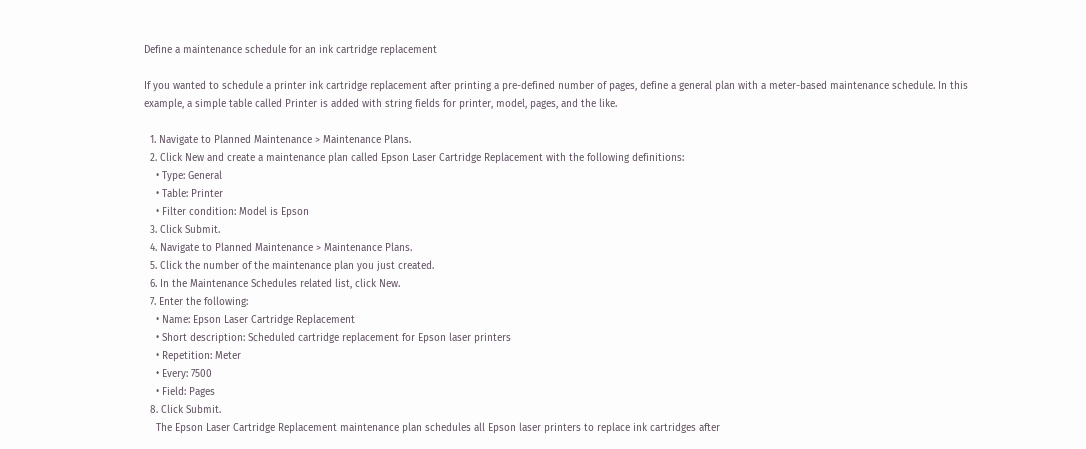Define a maintenance schedule for an ink cartridge replacement

If you wanted to schedule a printer ink cartridge replacement after printing a pre-defined number of pages, define a general plan with a meter-based maintenance schedule. In this example, a simple table called Printer is added with string fields for printer, model, pages, and the like.

  1. Navigate to Planned Maintenance > Maintenance Plans.
  2. Click New and create a maintenance plan called Epson Laser Cartridge Replacement with the following definitions:
    • Type: General
    • Table: Printer
    • Filter condition: Model is Epson
  3. Click Submit.
  4. Navigate to Planned Maintenance > Maintenance Plans.
  5. Click the number of the maintenance plan you just created.
  6. In the Maintenance Schedules related list, click New.
  7. Enter the following:
    • Name: Epson Laser Cartridge Replacement
    • Short description: Scheduled cartridge replacement for Epson laser printers
    • Repetition: Meter
    • Every: 7500
    • Field: Pages
  8. Click Submit.
    The Epson Laser Cartridge Replacement maintenance plan schedules all Epson laser printers to replace ink cartridges after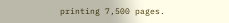printing 7,500 pages.